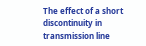The effect of a short discontinuity in transmission line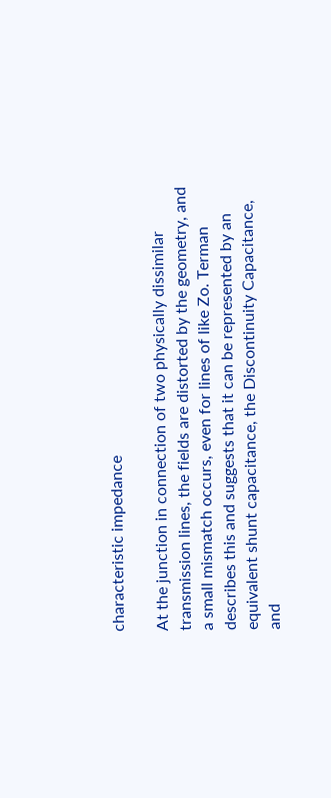characteristic impedance

At the junction in connection of two physically dissimilar transmission lines, the fields are distorted by the geometry, and a small mismatch occurs, even for lines of like Zo. Terman describes this and suggests that it can be represented by an equivalent shunt capacitance, the Discontinuity Capacitance, and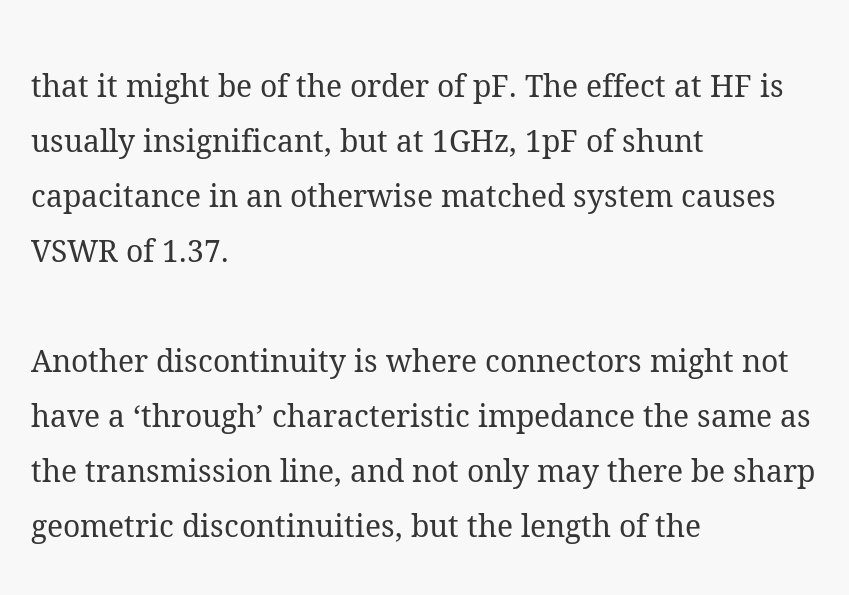that it might be of the order of pF. The effect at HF is usually insignificant, but at 1GHz, 1pF of shunt capacitance in an otherwise matched system causes VSWR of 1.37.

Another discontinuity is where connectors might not have a ‘through’ characteristic impedance the same as the transmission line, and not only may there be sharp geometric discontinuities, but the length of the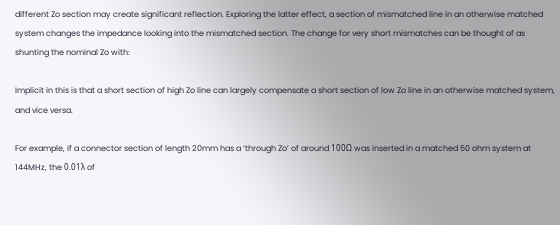different Zo section may create significant reflection. Exploring the latter effect, a section of mismatched line in an otherwise matched system changes the impedance looking into the mismatched section. The change for very short mismatches can be thought of as shunting the nominal Zo with:

Implicit in this is that a short section of high Zo line can largely compensate a short section of low Zo line in an otherwise matched system, and vice versa.

For example, if a connector section of length 20mm has a ‘through Zo’ of around 100Ω was inserted in a matched 50 ohm system at 144MHz, the 0.01λ of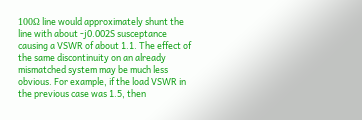100Ω line would approximately shunt the line with about -j0.002S susceptance causing a VSWR of about 1.1. The effect of the same discontinuity on an already mismatched system may be much less obvious. For example, if the load VSWR in the previous case was 1.5, then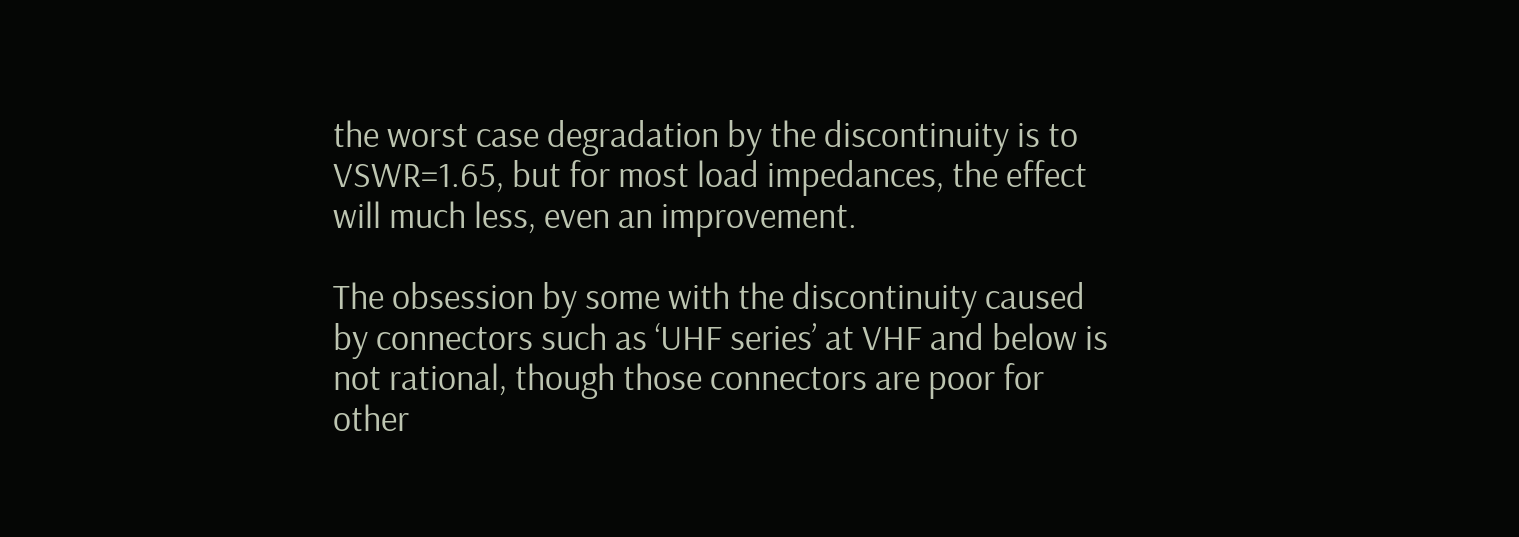the worst case degradation by the discontinuity is to VSWR=1.65, but for most load impedances, the effect will much less, even an improvement.

The obsession by some with the discontinuity caused by connectors such as ‘UHF series’ at VHF and below is not rational, though those connectors are poor for other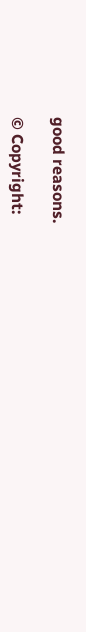good reasons.

© Copyright: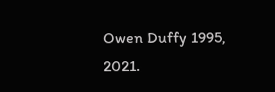Owen Duffy 1995, 2021.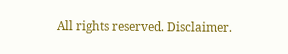All rights reserved. Disclaimer.